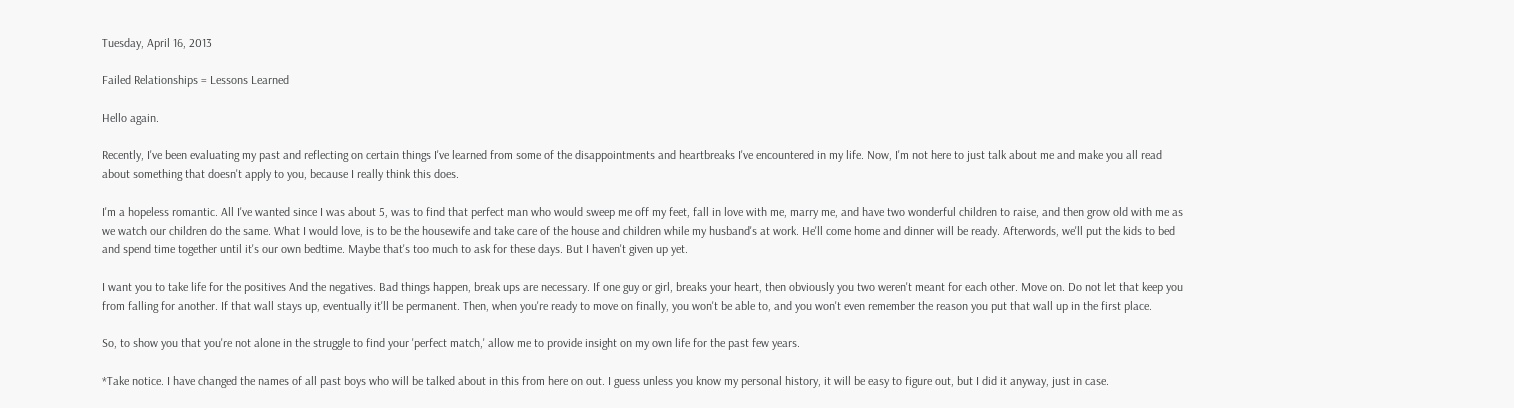Tuesday, April 16, 2013

Failed Relationships = Lessons Learned

Hello again.

Recently, I've been evaluating my past and reflecting on certain things I've learned from some of the disappointments and heartbreaks I've encountered in my life. Now, I'm not here to just talk about me and make you all read about something that doesn't apply to you, because I really think this does.

I'm a hopeless romantic. All I've wanted since I was about 5, was to find that perfect man who would sweep me off my feet, fall in love with me, marry me, and have two wonderful children to raise, and then grow old with me as we watch our children do the same. What I would love, is to be the housewife and take care of the house and children while my husband's at work. He'll come home and dinner will be ready. Afterwords, we'll put the kids to bed and spend time together until it's our own bedtime. Maybe that's too much to ask for these days. But I haven't given up yet.

I want you to take life for the positives And the negatives. Bad things happen, break ups are necessary. If one guy or girl, breaks your heart, then obviously you two weren't meant for each other. Move on. Do not let that keep you from falling for another. If that wall stays up, eventually it'll be permanent. Then, when you're ready to move on finally, you won't be able to, and you won't even remember the reason you put that wall up in the first place.

So, to show you that you're not alone in the struggle to find your 'perfect match,' allow me to provide insight on my own life for the past few years.

*Take notice. I have changed the names of all past boys who will be talked about in this from here on out. I guess unless you know my personal history, it will be easy to figure out, but I did it anyway, just in case.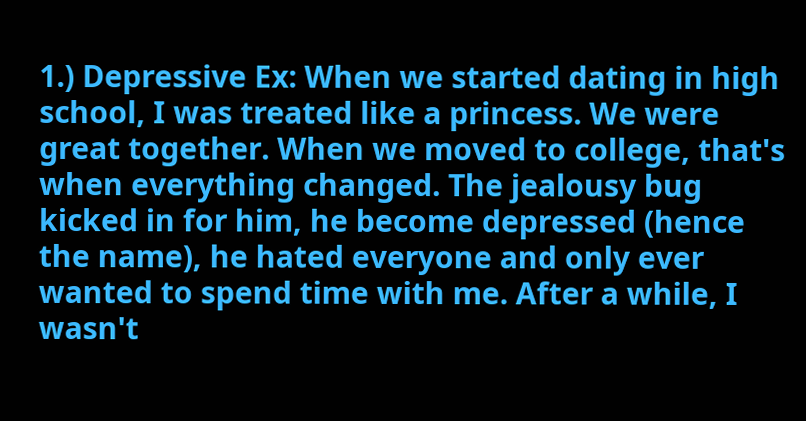1.) Depressive Ex: When we started dating in high school, I was treated like a princess. We were great together. When we moved to college, that's when everything changed. The jealousy bug kicked in for him, he become depressed (hence the name), he hated everyone and only ever wanted to spend time with me. After a while, I wasn't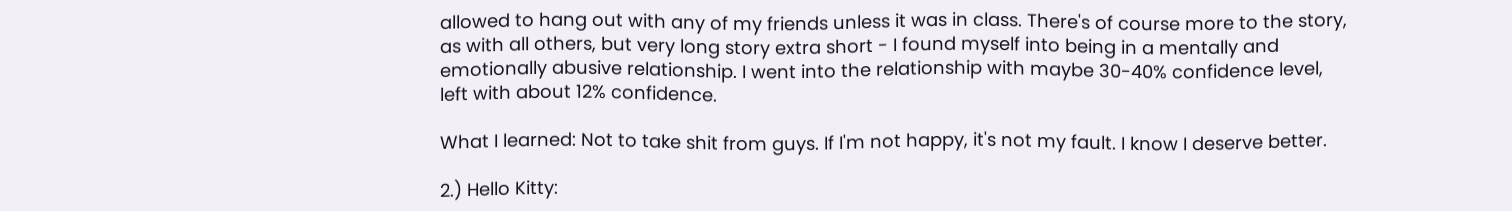allowed to hang out with any of my friends unless it was in class. There's of course more to the story, as with all others, but very long story extra short - I found myself into being in a mentally and emotionally abusive relationship. I went into the relationship with maybe 30-40% confidence level, left with about 12% confidence.

What I learned: Not to take shit from guys. If I'm not happy, it's not my fault. I know I deserve better.

2.) Hello Kitty: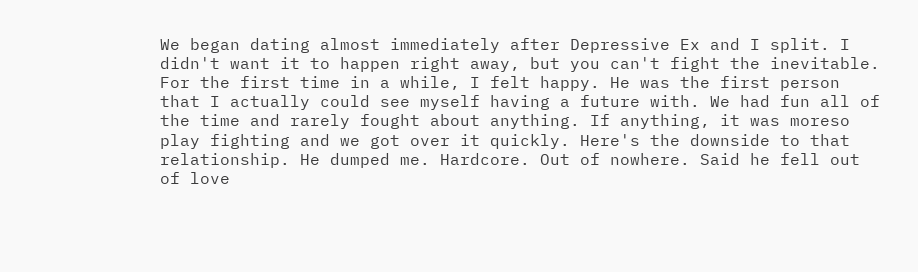We began dating almost immediately after Depressive Ex and I split. I didn't want it to happen right away, but you can't fight the inevitable. For the first time in a while, I felt happy. He was the first person that I actually could see myself having a future with. We had fun all of the time and rarely fought about anything. If anything, it was moreso play fighting and we got over it quickly. Here's the downside to that relationship. He dumped me. Hardcore. Out of nowhere. Said he fell out of love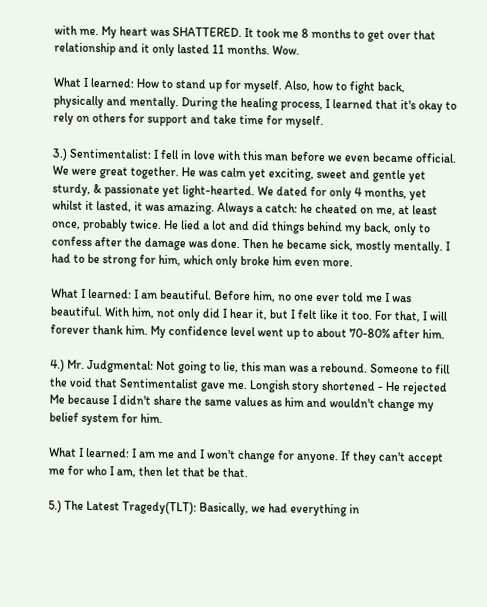with me. My heart was SHATTERED. It took me 8 months to get over that relationship and it only lasted 11 months. Wow.

What I learned: How to stand up for myself. Also, how to fight back, physically and mentally. During the healing process, I learned that it's okay to rely on others for support and take time for myself.

3.) Sentimentalist: I fell in love with this man before we even became official. We were great together. He was calm yet exciting, sweet and gentle yet sturdy, & passionate yet light-hearted. We dated for only 4 months, yet whilst it lasted, it was amazing. Always a catch: he cheated on me, at least once, probably twice. He lied a lot and did things behind my back, only to confess after the damage was done. Then he became sick, mostly mentally. I had to be strong for him, which only broke him even more.

What I learned: I am beautiful. Before him, no one ever told me I was beautiful. With him, not only did I hear it, but I felt like it too. For that, I will forever thank him. My confidence level went up to about 70-80% after him.

4.) Mr. Judgmental: Not going to lie, this man was a rebound. Someone to fill the void that Sentimentalist gave me. Longish story shortened - He rejected Me because I didn't share the same values as him and wouldn't change my belief system for him.

What I learned: I am me and I won't change for anyone. If they can't accept me for who I am, then let that be that.

5.) The Latest Tragedy(TLT): Basically, we had everything in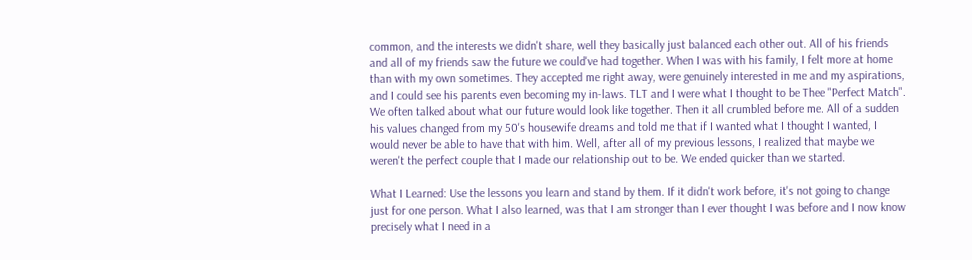common, and the interests we didn't share, well they basically just balanced each other out. All of his friends and all of my friends saw the future we could've had together. When I was with his family, I felt more at home than with my own sometimes. They accepted me right away, were genuinely interested in me and my aspirations, and I could see his parents even becoming my in-laws. TLT and I were what I thought to be Thee "Perfect Match". We often talked about what our future would look like together. Then it all crumbled before me. All of a sudden his values changed from my 50's housewife dreams and told me that if I wanted what I thought I wanted, I would never be able to have that with him. Well, after all of my previous lessons, I realized that maybe we weren't the perfect couple that I made our relationship out to be. We ended quicker than we started.

What I Learned: Use the lessons you learn and stand by them. If it didn't work before, it's not going to change just for one person. What I also learned, was that I am stronger than I ever thought I was before and I now know precisely what I need in a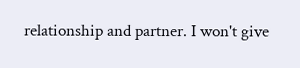relationship and partner. I won't give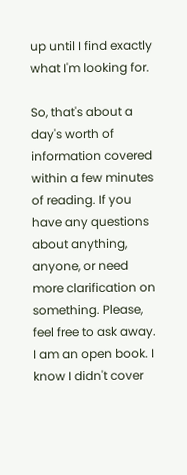up until I find exactly what I'm looking for.

So, that's about a day's worth of information covered within a few minutes of reading. If you have any questions about anything, anyone, or need more clarification on something. Please, feel free to ask away. I am an open book. I know I didn't cover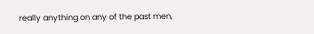really anything on any of the past men,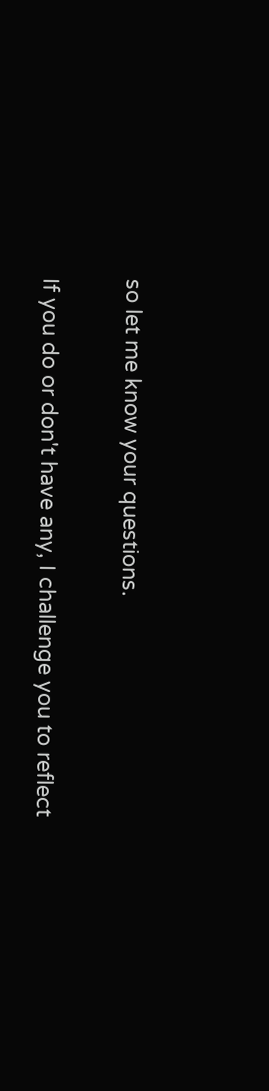so let me know your questions.

If you do or don't have any, I challenge you to reflect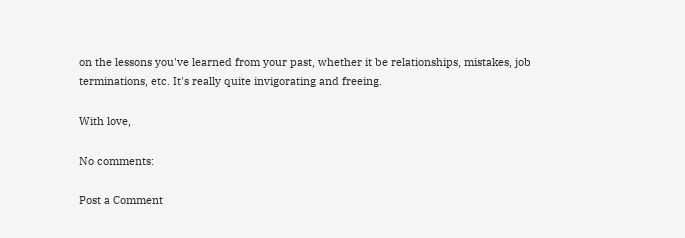on the lessons you've learned from your past, whether it be relationships, mistakes, job terminations, etc. It's really quite invigorating and freeing.

With love,

No comments:

Post a Comment